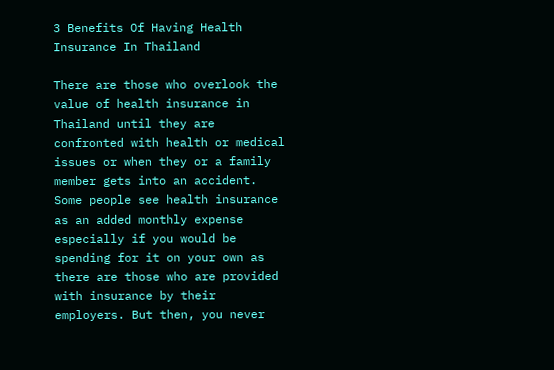3 Benefits Of Having Health Insurance In Thailand

There are those who overlook the value of health insurance in Thailand until they are confronted with health or medical issues or when they or a family member gets into an accident. Some people see health insurance as an added monthly expense especially if you would be spending for it on your own as there are those who are provided with insurance by their employers. But then, you never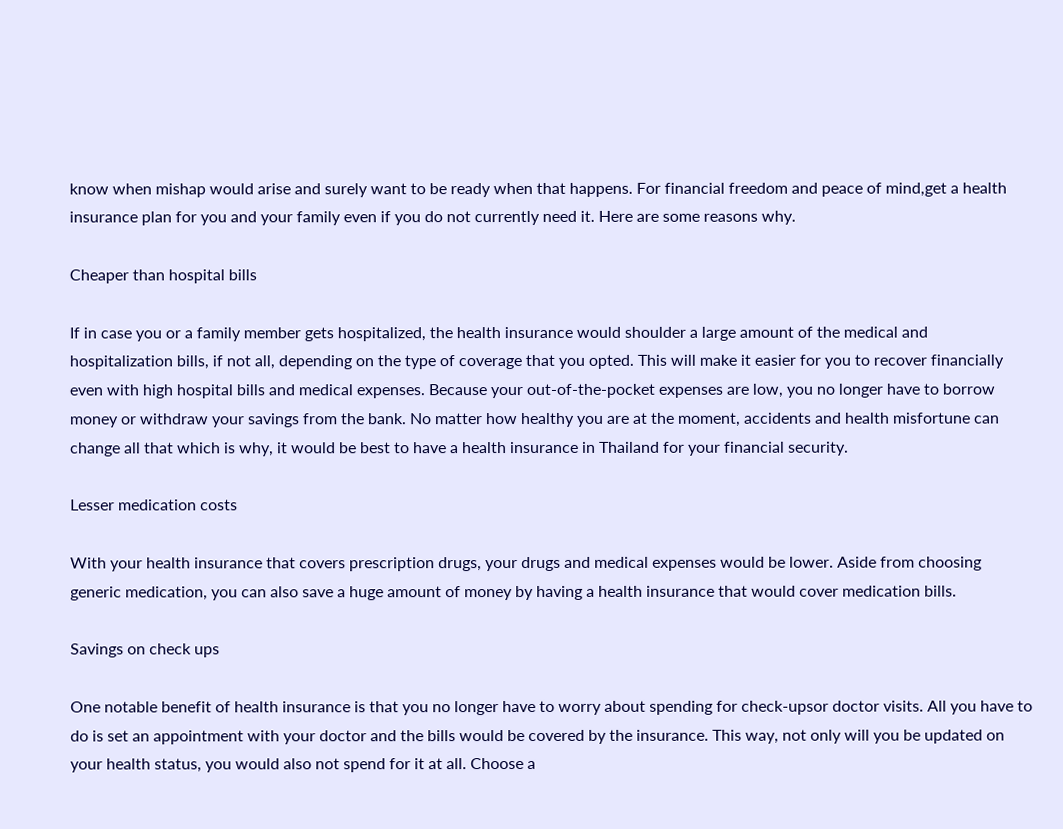know when mishap would arise and surely want to be ready when that happens. For financial freedom and peace of mind,get a health insurance plan for you and your family even if you do not currently need it. Here are some reasons why.

Cheaper than hospital bills

If in case you or a family member gets hospitalized, the health insurance would shoulder a large amount of the medical and hospitalization bills, if not all, depending on the type of coverage that you opted. This will make it easier for you to recover financially even with high hospital bills and medical expenses. Because your out-of-the-pocket expenses are low, you no longer have to borrow money or withdraw your savings from the bank. No matter how healthy you are at the moment, accidents and health misfortune can change all that which is why, it would be best to have a health insurance in Thailand for your financial security.

Lesser medication costs

With your health insurance that covers prescription drugs, your drugs and medical expenses would be lower. Aside from choosing generic medication, you can also save a huge amount of money by having a health insurance that would cover medication bills.

Savings on check ups

One notable benefit of health insurance is that you no longer have to worry about spending for check-upsor doctor visits. All you have to do is set an appointment with your doctor and the bills would be covered by the insurance. This way, not only will you be updated on your health status, you would also not spend for it at all. Choose a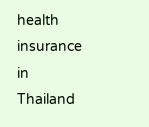health insurance in Thailand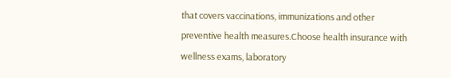that covers vaccinations, immunizations and other preventive health measures.Choose health insurance with wellness exams, laboratory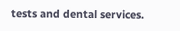tests and dental services.